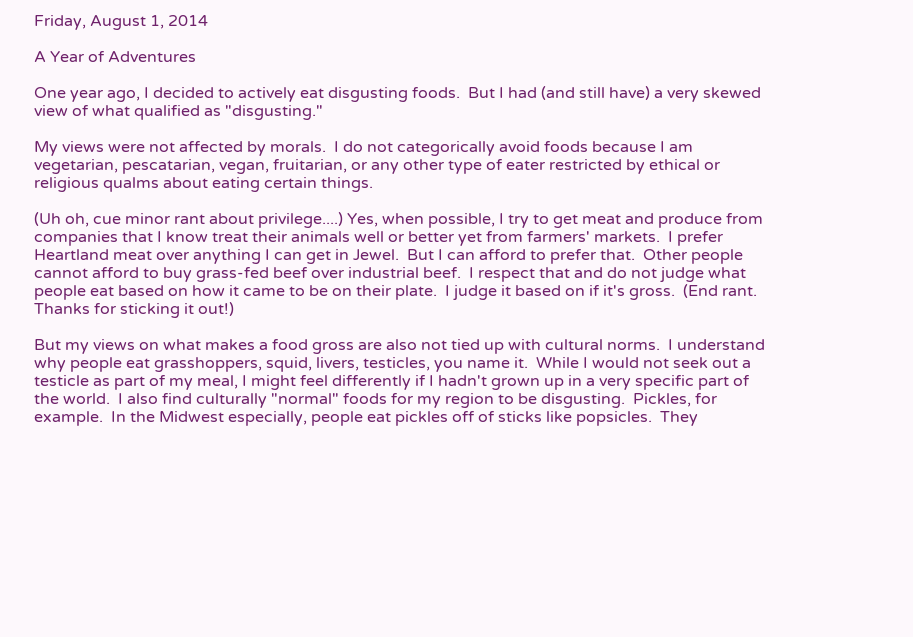Friday, August 1, 2014

A Year of Adventures

One year ago, I decided to actively eat disgusting foods.  But I had (and still have) a very skewed view of what qualified as "disgusting."

My views were not affected by morals.  I do not categorically avoid foods because I am vegetarian, pescatarian, vegan, fruitarian, or any other type of eater restricted by ethical or religious qualms about eating certain things.

(Uh oh, cue minor rant about privilege....) Yes, when possible, I try to get meat and produce from companies that I know treat their animals well or better yet from farmers' markets.  I prefer Heartland meat over anything I can get in Jewel.  But I can afford to prefer that.  Other people cannot afford to buy grass-fed beef over industrial beef.  I respect that and do not judge what people eat based on how it came to be on their plate.  I judge it based on if it's gross.  (End rant.  Thanks for sticking it out!)

But my views on what makes a food gross are also not tied up with cultural norms.  I understand why people eat grasshoppers, squid, livers, testicles, you name it.  While I would not seek out a testicle as part of my meal, I might feel differently if I hadn't grown up in a very specific part of the world.  I also find culturally "normal" foods for my region to be disgusting.  Pickles, for example.  In the Midwest especially, people eat pickles off of sticks like popsicles.  They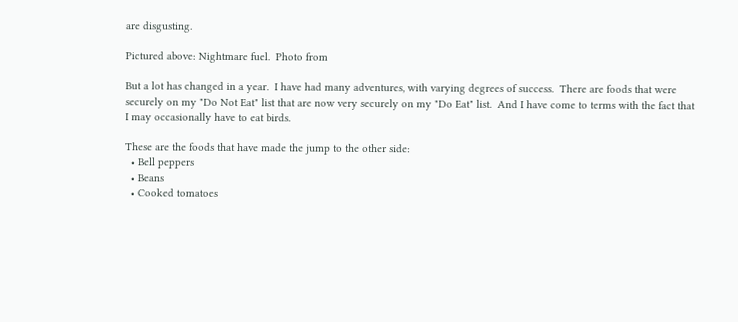are disgusting.

Pictured above: Nightmare fuel.  Photo from

But a lot has changed in a year.  I have had many adventures, with varying degrees of success.  There are foods that were securely on my "Do Not Eat" list that are now very securely on my "Do Eat" list.  And I have come to terms with the fact that I may occasionally have to eat birds.

These are the foods that have made the jump to the other side:
  • Bell peppers
  • Beans
  • Cooked tomatoes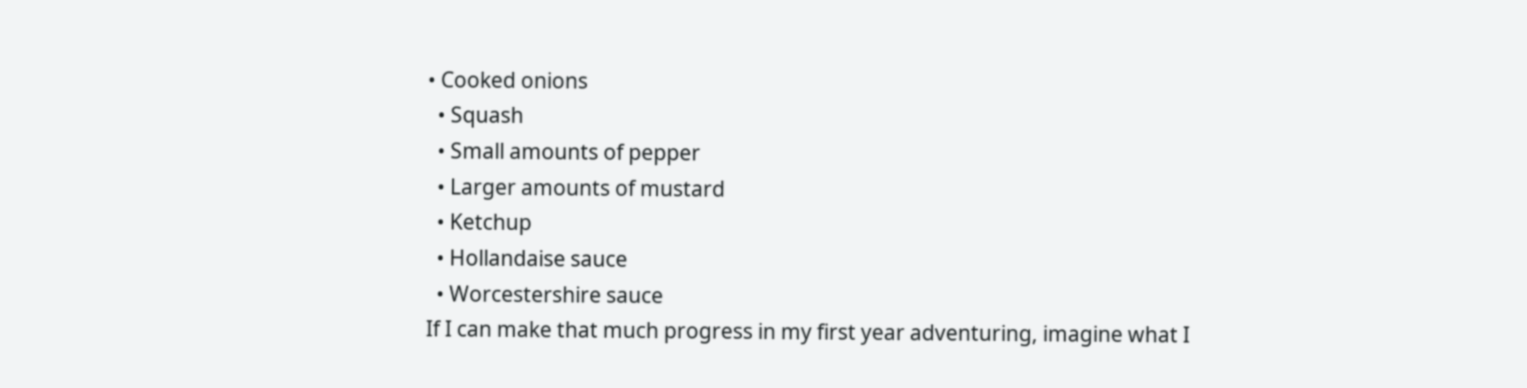• Cooked onions
  • Squash
  • Small amounts of pepper
  • Larger amounts of mustard
  • Ketchup
  • Hollandaise sauce
  • Worcestershire sauce
If I can make that much progress in my first year adventuring, imagine what I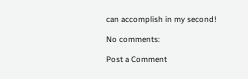can accomplish in my second!

No comments:

Post a Comment